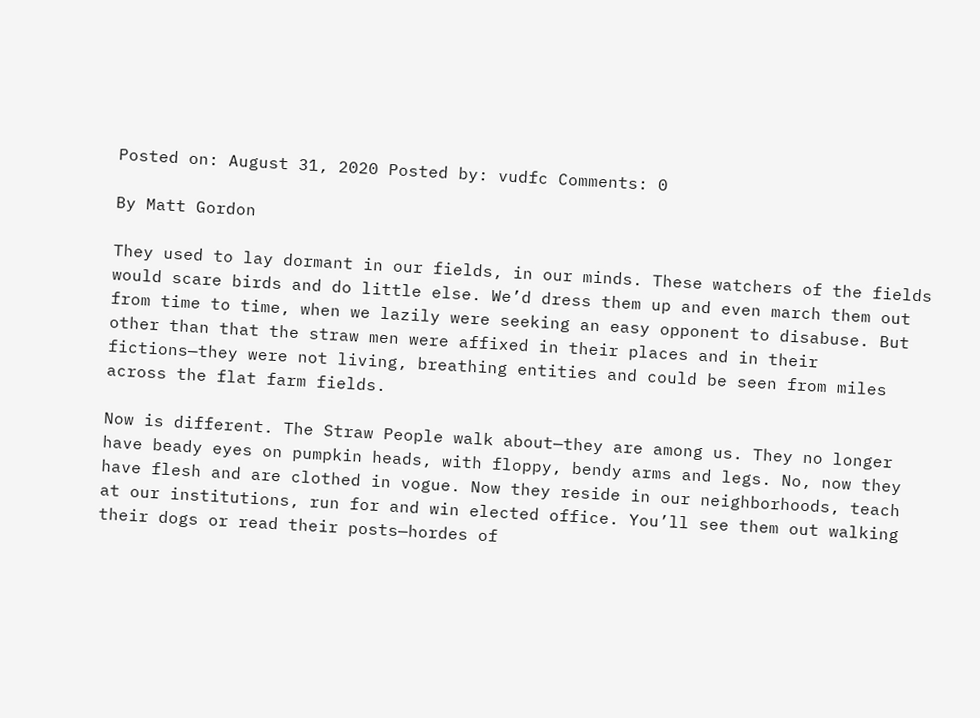Posted on: August 31, 2020 Posted by: vudfc Comments: 0

By Matt Gordon

They used to lay dormant in our fields, in our minds. These watchers of the fields would scare birds and do little else. We’d dress them up and even march them out from time to time, when we lazily were seeking an easy opponent to disabuse. But other than that the straw men were affixed in their places and in their fictions—they were not living, breathing entities and could be seen from miles across the flat farm fields.

Now is different. The Straw People walk about—they are among us. They no longer have beady eyes on pumpkin heads, with floppy, bendy arms and legs. No, now they have flesh and are clothed in vogue. Now they reside in our neighborhoods, teach at our institutions, run for and win elected office. You’ll see them out walking their dogs or read their posts—hordes of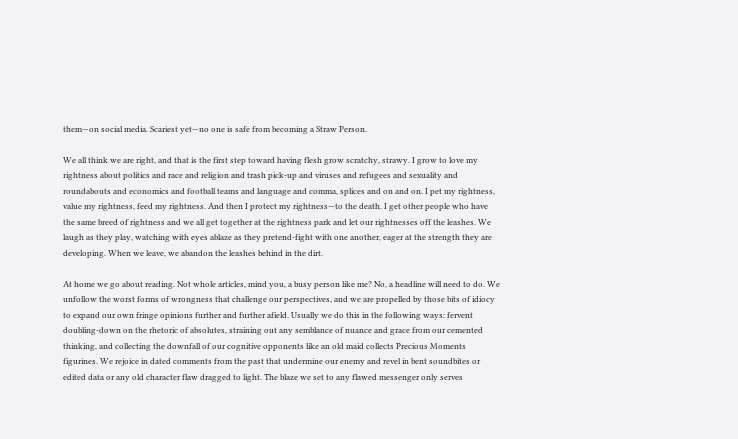them—on social media. Scariest yet—no one is safe from becoming a Straw Person.

We all think we are right, and that is the first step toward having flesh grow scratchy, strawy. I grow to love my rightness about politics and race and religion and trash pick-up and viruses and refugees and sexuality and roundabouts and economics and football teams and language and comma, splices and on and on. I pet my rightness, value my rightness, feed my rightness. And then I protect my rightness—to the death. I get other people who have the same breed of rightness and we all get together at the rightness park and let our rightnesses off the leashes. We laugh as they play, watching with eyes ablaze as they pretend-fight with one another, eager at the strength they are developing. When we leave, we abandon the leashes behind in the dirt.

At home we go about reading. Not whole articles, mind you, a busy person like me? No, a headline will need to do. We unfollow the worst forms of wrongness that challenge our perspectives, and we are propelled by those bits of idiocy to expand our own fringe opinions further and further afield. Usually we do this in the following ways: fervent doubling-down on the rhetoric of absolutes, straining out any semblance of nuance and grace from our cemented thinking, and collecting the downfall of our cognitive opponents like an old maid collects Precious Moments figurines. We rejoice in dated comments from the past that undermine our enemy and revel in bent soundbites or edited data or any old character flaw dragged to light. The blaze we set to any flawed messenger only serves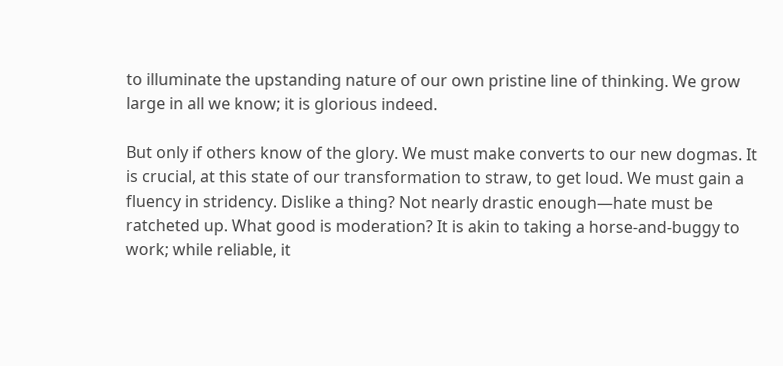to illuminate the upstanding nature of our own pristine line of thinking. We grow large in all we know; it is glorious indeed.

But only if others know of the glory. We must make converts to our new dogmas. It is crucial, at this state of our transformation to straw, to get loud. We must gain a fluency in stridency. Dislike a thing? Not nearly drastic enough—hate must be ratcheted up. What good is moderation? It is akin to taking a horse-and-buggy to work; while reliable, it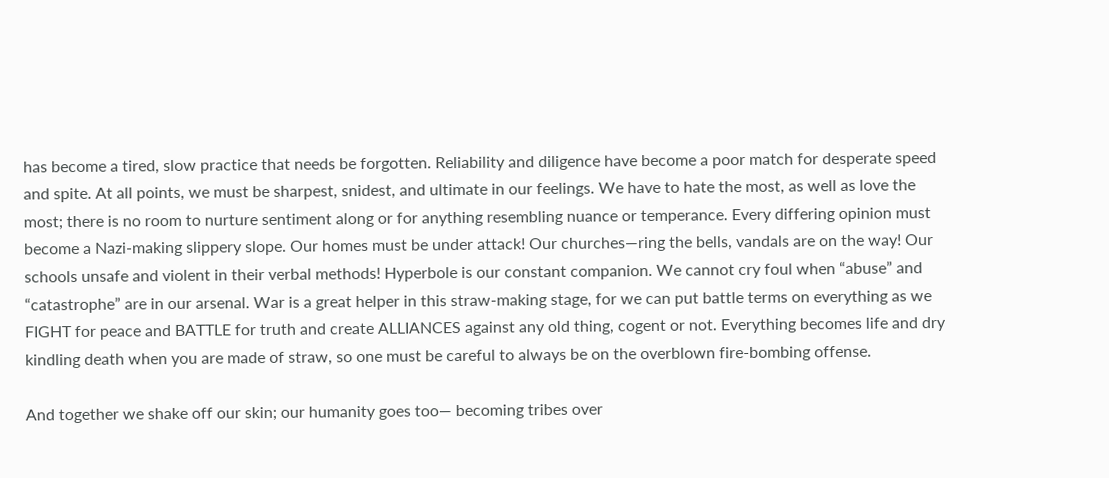has become a tired, slow practice that needs be forgotten. Reliability and diligence have become a poor match for desperate speed and spite. At all points, we must be sharpest, snidest, and ultimate in our feelings. We have to hate the most, as well as love the most; there is no room to nurture sentiment along or for anything resembling nuance or temperance. Every differing opinion must become a Nazi-making slippery slope. Our homes must be under attack! Our churches—ring the bells, vandals are on the way! Our schools unsafe and violent in their verbal methods! Hyperbole is our constant companion. We cannot cry foul when “abuse” and “catastrophe” are in our arsenal. War is a great helper in this straw-making stage, for we can put battle terms on everything as we FIGHT for peace and BATTLE for truth and create ALLIANCES against any old thing, cogent or not. Everything becomes life and dry kindling death when you are made of straw, so one must be careful to always be on the overblown fire-bombing offense.

And together we shake off our skin; our humanity goes too— becoming tribes over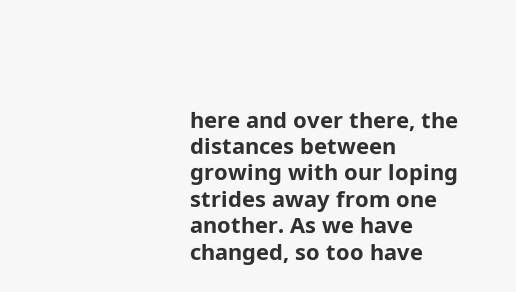here and over there, the distances between growing with our loping strides away from one another. As we have changed, so too have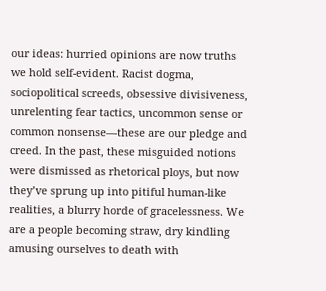our ideas: hurried opinions are now truths we hold self-evident. Racist dogma, sociopolitical screeds, obsessive divisiveness, unrelenting fear tactics, uncommon sense or common nonsense—these are our pledge and creed. In the past, these misguided notions were dismissed as rhetorical ploys, but now they’ve sprung up into pitiful human-like realities, a blurry horde of gracelessness. We are a people becoming straw, dry kindling amusing ourselves to death with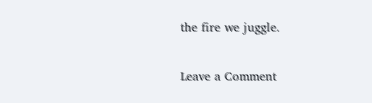the fire we juggle.


Leave a Comment